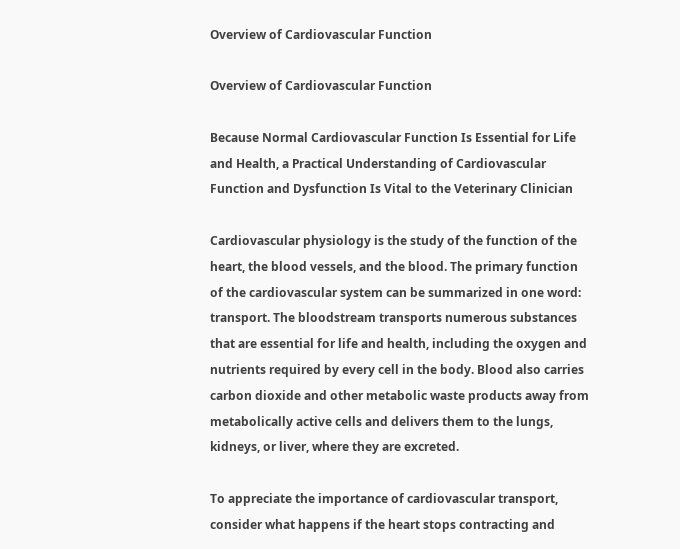Overview of Cardiovascular Function

Overview of Cardiovascular Function

Because Normal Cardiovascular Function Is Essential for Life and Health, a Practical Understanding of Cardiovascular Function and Dysfunction Is Vital to the Veterinary Clinician

Cardiovascular physiology is the study of the function of the heart, the blood vessels, and the blood. The primary function of the cardiovascular system can be summarized in one word: transport. The bloodstream transports numerous substances that are essential for life and health, including the oxygen and nutrients required by every cell in the body. Blood also carries carbon dioxide and other metabolic waste products away from metabolically active cells and delivers them to the lungs, kidneys, or liver, where they are excreted.

To appreciate the importance of cardiovascular transport, consider what happens if the heart stops contracting and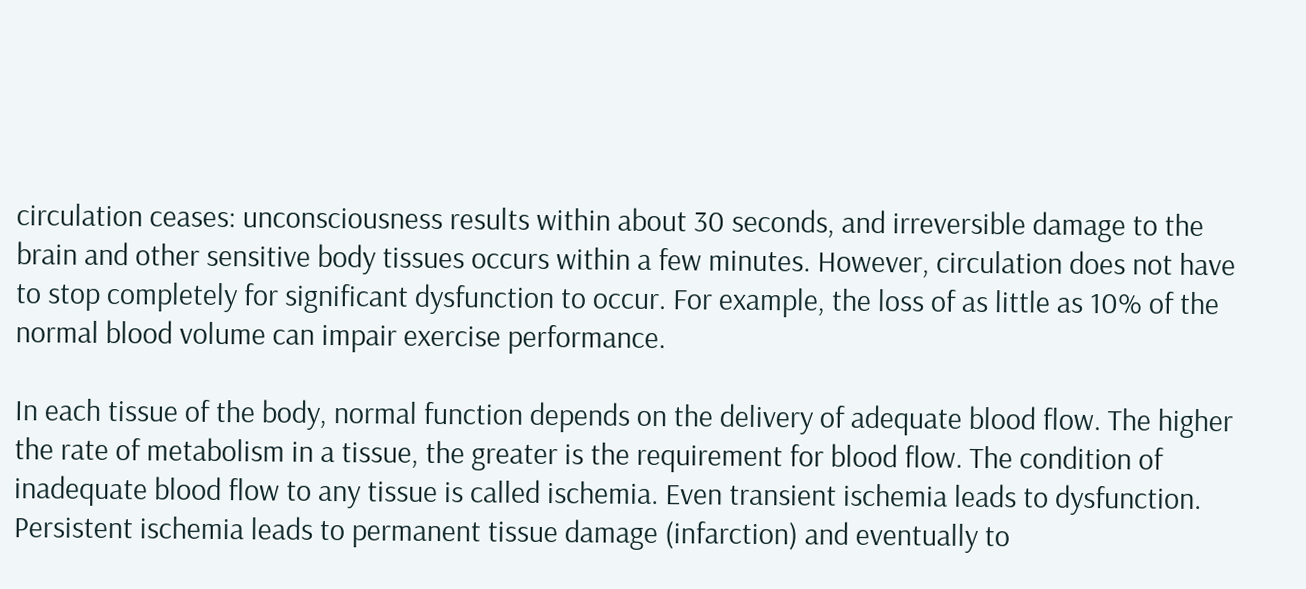circulation ceases: unconsciousness results within about 30 seconds, and irreversible damage to the brain and other sensitive body tissues occurs within a few minutes. However, circulation does not have to stop completely for significant dysfunction to occur. For example, the loss of as little as 10% of the normal blood volume can impair exercise performance.

In each tissue of the body, normal function depends on the delivery of adequate blood flow. The higher the rate of metabolism in a tissue, the greater is the requirement for blood flow. The condition of inadequate blood flow to any tissue is called ischemia. Even transient ischemia leads to dysfunction. Persistent ischemia leads to permanent tissue damage (infarction) and eventually to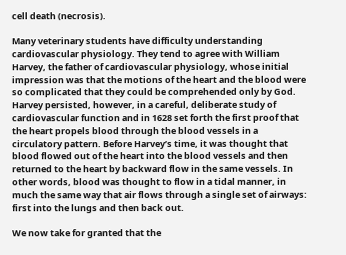cell death (necrosis).

Many veterinary students have difficulty understanding cardiovascular physiology. They tend to agree with William Harvey, the father of cardiovascular physiology, whose initial impression was that the motions of the heart and the blood were so complicated that they could be comprehended only by God. Harvey persisted, however, in a careful, deliberate study of cardiovascular function and in 1628 set forth the first proof that the heart propels blood through the blood vessels in a circulatory pattern. Before Harvey’s time, it was thought that blood flowed out of the heart into the blood vessels and then returned to the heart by backward flow in the same vessels. In other words, blood was thought to flow in a tidal manner, in much the same way that air flows through a single set of airways: first into the lungs and then back out.

We now take for granted that the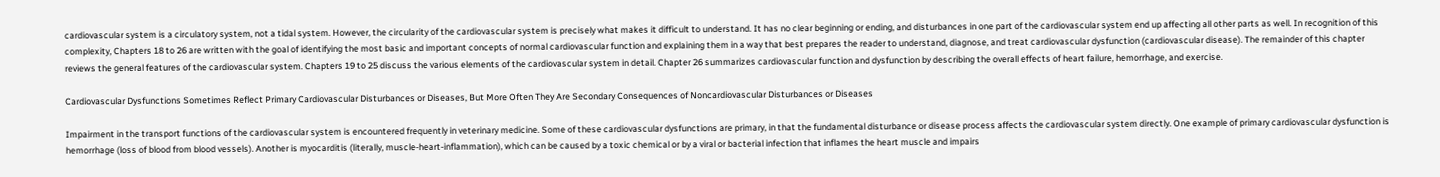cardiovascular system is a circulatory system, not a tidal system. However, the circularity of the cardiovascular system is precisely what makes it difficult to understand. It has no clear beginning or ending, and disturbances in one part of the cardiovascular system end up affecting all other parts as well. In recognition of this complexity, Chapters 18 to 26 are written with the goal of identifying the most basic and important concepts of normal cardiovascular function and explaining them in a way that best prepares the reader to understand, diagnose, and treat cardiovascular dysfunction (cardiovascular disease). The remainder of this chapter reviews the general features of the cardiovascular system. Chapters 19 to 25 discuss the various elements of the cardiovascular system in detail. Chapter 26 summarizes cardiovascular function and dysfunction by describing the overall effects of heart failure, hemorrhage, and exercise.

Cardiovascular Dysfunctions Sometimes Reflect Primary Cardiovascular Disturbances or Diseases, But More Often They Are Secondary Consequences of Noncardiovascular Disturbances or Diseases

Impairment in the transport functions of the cardiovascular system is encountered frequently in veterinary medicine. Some of these cardiovascular dysfunctions are primary, in that the fundamental disturbance or disease process affects the cardiovascular system directly. One example of primary cardiovascular dysfunction is hemorrhage (loss of blood from blood vessels). Another is myocarditis (literally, muscle-heart-inflammation), which can be caused by a toxic chemical or by a viral or bacterial infection that inflames the heart muscle and impairs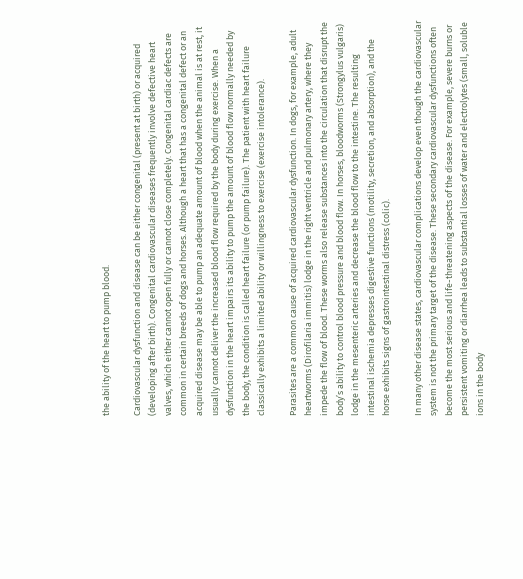the ability of the heart to pump blood.

Cardiovascular dysfunction and disease can be either congenital (present at birth) or acquired (developing after birth). Congenital cardiovascular diseases frequently involve defective heart valves, which either cannot open fully or cannot close completely. Congenital cardiac defects are common in certain breeds of dogs and horses. Although a heart that has a congenital defect or an acquired disease may be able to pump an adequate amount of blood when the animal is at rest, it usually cannot deliver the increased blood flow required by the body during exercise. When a dysfunction in the heart impairs its ability to pump the amount of blood flow normally needed by the body, the condition is called heart failure (or pump failure). The patient with heart failure classically exhibits a limited ability or willingness to exercise (exercise intolerance).

Parasites are a common cause of acquired cardiovascular dysfunction. In dogs, for example, adult heartworms (Dirofilaria immitis) lodge in the right ventricle and pulmonary artery, where they impede the flow of blood. These worms also release substances into the circulation that disrupt the body’s ability to control blood pressure and blood flow. In horses, bloodworms (Strongylus vulgaris) lodge in the mesenteric arteries and decrease the blood flow to the intestine. The resulting intestinal ischemia depresses digestive functions (motility, secretion, and absorption), and the horse exhibits signs of gastrointestinal distress (colic).

In many other disease states, cardiovascular complications develop even though the cardiovascular system is not the primary target of the disease. These secondary cardiovascular dysfunctions often become the most serious and life-threatening aspects of the disease. For example, severe burns or persistent vomiting or diarrhea leads to substantial losses of water and electrolytes (small, soluble ions in the body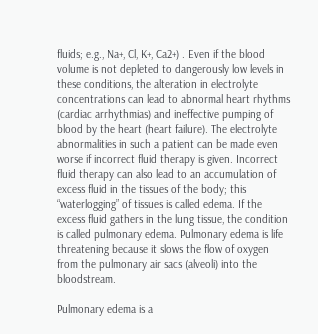fluids; e.g., Na+, Cl, K+, Ca2+) . Even if the blood volume is not depleted to dangerously low levels in these conditions, the alteration in electrolyte concentrations can lead to abnormal heart rhythms (cardiac arrhythmias) and ineffective pumping of blood by the heart (heart failure). The electrolyte abnormalities in such a patient can be made even worse if incorrect fluid therapy is given. Incorrect fluid therapy can also lead to an accumulation of excess fluid in the tissues of the body; this “waterlogging” of tissues is called edema. If the excess fluid gathers in the lung tissue, the condition is called pulmonary edema. Pulmonary edema is life threatening because it slows the flow of oxygen from the pulmonary air sacs (alveoli) into the bloodstream.

Pulmonary edema is a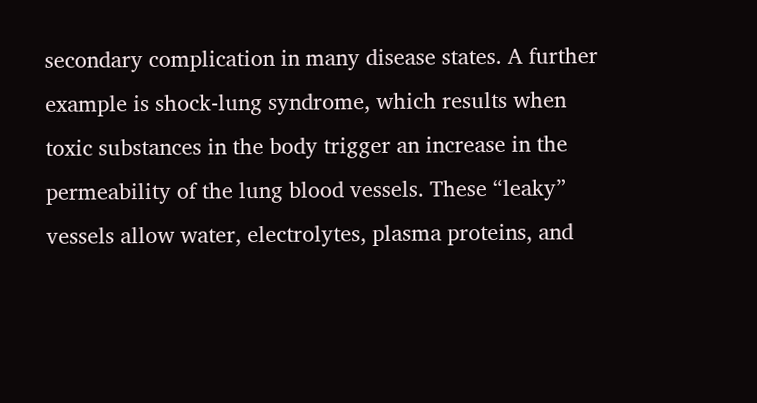secondary complication in many disease states. A further example is shock-lung syndrome, which results when toxic substances in the body trigger an increase in the permeability of the lung blood vessels. These “leaky” vessels allow water, electrolytes, plasma proteins, and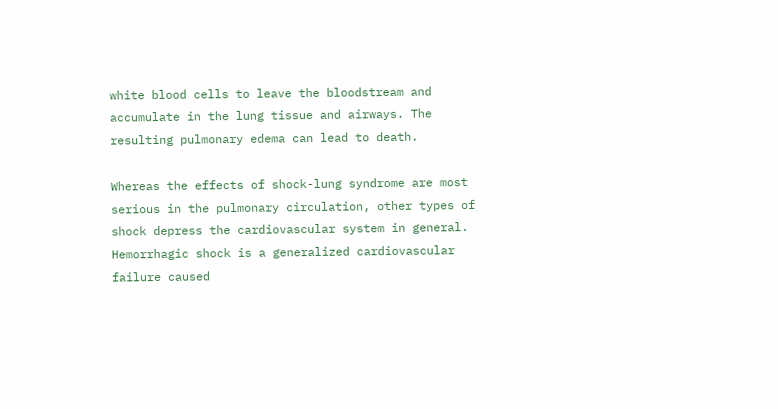white blood cells to leave the bloodstream and accumulate in the lung tissue and airways. The resulting pulmonary edema can lead to death.

Whereas the effects of shock-lung syndrome are most serious in the pulmonary circulation, other types of shock depress the cardiovascular system in general. Hemorrhagic shock is a generalized cardiovascular failure caused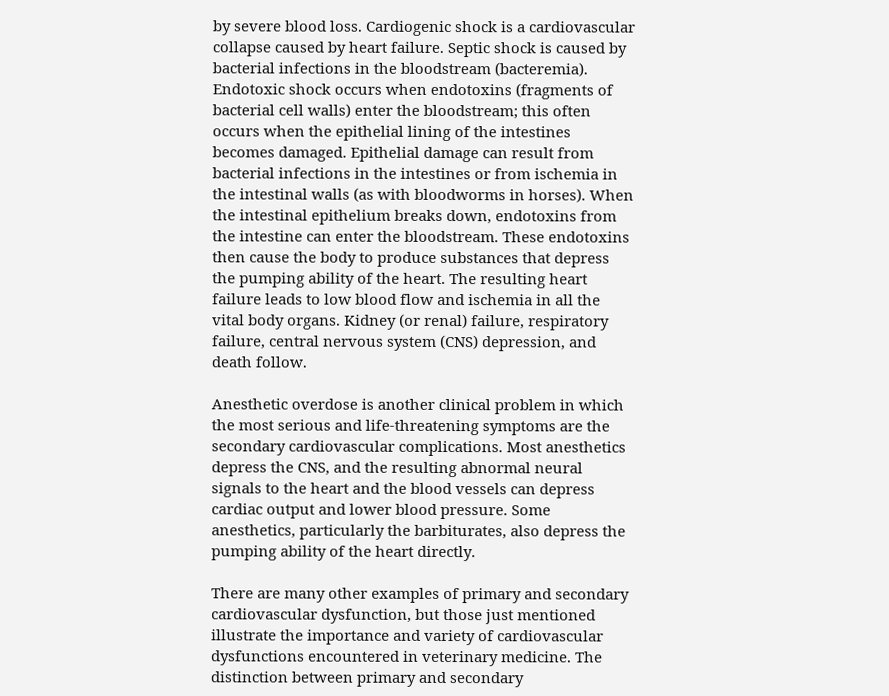by severe blood loss. Cardiogenic shock is a cardiovascular collapse caused by heart failure. Septic shock is caused by bacterial infections in the bloodstream (bacteremia). Endotoxic shock occurs when endotoxins (fragments of bacterial cell walls) enter the bloodstream; this often occurs when the epithelial lining of the intestines becomes damaged. Epithelial damage can result from bacterial infections in the intestines or from ischemia in the intestinal walls (as with bloodworms in horses). When the intestinal epithelium breaks down, endotoxins from the intestine can enter the bloodstream. These endotoxins then cause the body to produce substances that depress the pumping ability of the heart. The resulting heart failure leads to low blood flow and ischemia in all the vital body organs. Kidney (or renal) failure, respiratory failure, central nervous system (CNS) depression, and death follow.

Anesthetic overdose is another clinical problem in which the most serious and life-threatening symptoms are the secondary cardiovascular complications. Most anesthetics depress the CNS, and the resulting abnormal neural signals to the heart and the blood vessels can depress cardiac output and lower blood pressure. Some anesthetics, particularly the barbiturates, also depress the pumping ability of the heart directly.

There are many other examples of primary and secondary cardiovascular dysfunction, but those just mentioned illustrate the importance and variety of cardiovascular dysfunctions encountered in veterinary medicine. The distinction between primary and secondary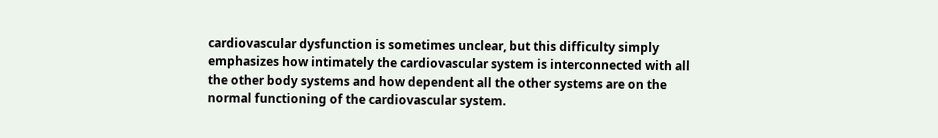cardiovascular dysfunction is sometimes unclear, but this difficulty simply emphasizes how intimately the cardiovascular system is interconnected with all the other body systems and how dependent all the other systems are on the normal functioning of the cardiovascular system.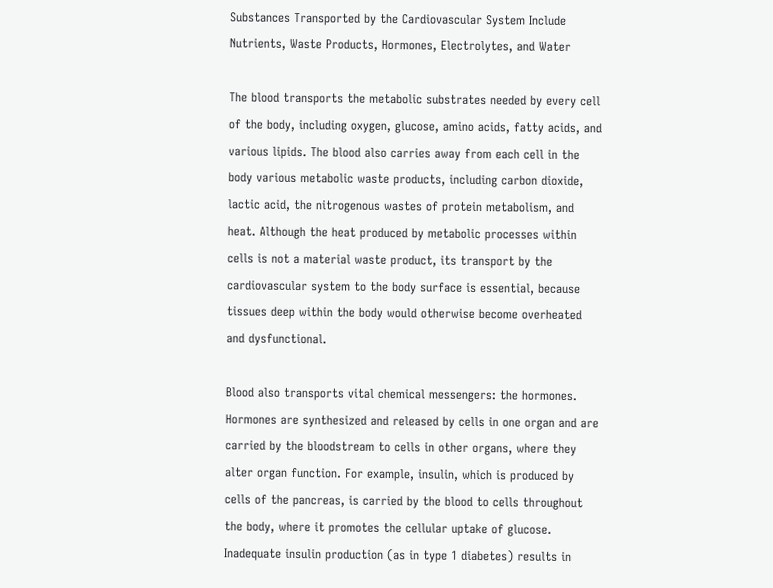Substances Transported by the Cardiovascular System Include Nutrients, Waste Products, Hormones, Electrolytes, and Water

The blood transports the metabolic substrates needed by every cell of the body, including oxygen, glucose, amino acids, fatty acids, and various lipids. The blood also carries away from each cell in the body various metabolic waste products, including carbon dioxide, lactic acid, the nitrogenous wastes of protein metabolism, and heat. Although the heat produced by metabolic processes within cells is not a material waste product, its transport by the cardiovascular system to the body surface is essential, because tissues deep within the body would otherwise become overheated and dysfunctional.

Blood also transports vital chemical messengers: the hormones. Hormones are synthesized and released by cells in one organ and are carried by the bloodstream to cells in other organs, where they alter organ function. For example, insulin, which is produced by cells of the pancreas, is carried by the blood to cells throughout the body, where it promotes the cellular uptake of glucose. Inadequate insulin production (as in type 1 diabetes) results in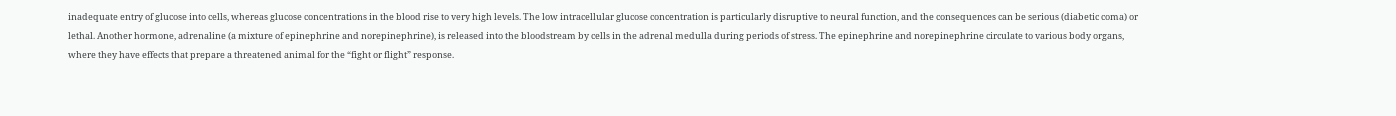inadequate entry of glucose into cells, whereas glucose concentrations in the blood rise to very high levels. The low intracellular glucose concentration is particularly disruptive to neural function, and the consequences can be serious (diabetic coma) or lethal. Another hormone, adrenaline (a mixture of epinephrine and norepinephrine), is released into the bloodstream by cells in the adrenal medulla during periods of stress. The epinephrine and norepinephrine circulate to various body organs, where they have effects that prepare a threatened animal for the “fight or flight” response.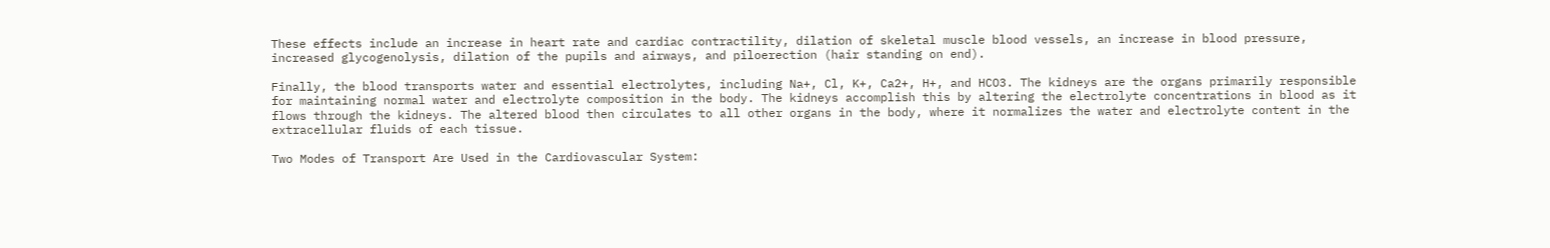These effects include an increase in heart rate and cardiac contractility, dilation of skeletal muscle blood vessels, an increase in blood pressure, increased glycogenolysis, dilation of the pupils and airways, and piloerection (hair standing on end).

Finally, the blood transports water and essential electrolytes, including Na+, Cl, K+, Ca2+, H+, and HCO3. The kidneys are the organs primarily responsible for maintaining normal water and electrolyte composition in the body. The kidneys accomplish this by altering the electrolyte concentrations in blood as it flows through the kidneys. The altered blood then circulates to all other organs in the body, where it normalizes the water and electrolyte content in the extracellular fluids of each tissue.

Two Modes of Transport Are Used in the Cardiovascular System: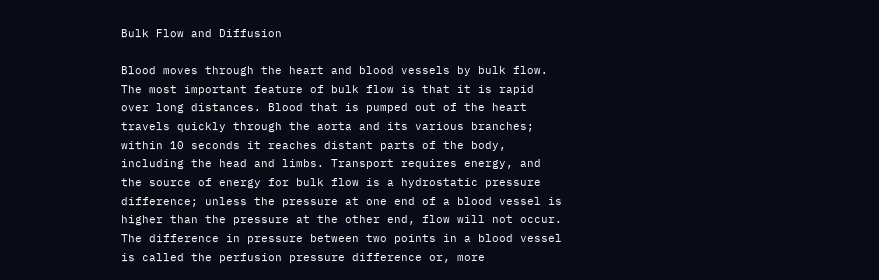Bulk Flow and Diffusion

Blood moves through the heart and blood vessels by bulk flow. The most important feature of bulk flow is that it is rapid over long distances. Blood that is pumped out of the heart travels quickly through the aorta and its various branches; within 10 seconds it reaches distant parts of the body, including the head and limbs. Transport requires energy, and the source of energy for bulk flow is a hydrostatic pressure difference; unless the pressure at one end of a blood vessel is higher than the pressure at the other end, flow will not occur. The difference in pressure between two points in a blood vessel is called the perfusion pressure difference or, more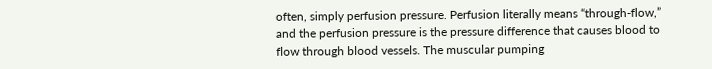often, simply perfusion pressure. Perfusion literally means “through-flow,” and the perfusion pressure is the pressure difference that causes blood to flow through blood vessels. The muscular pumping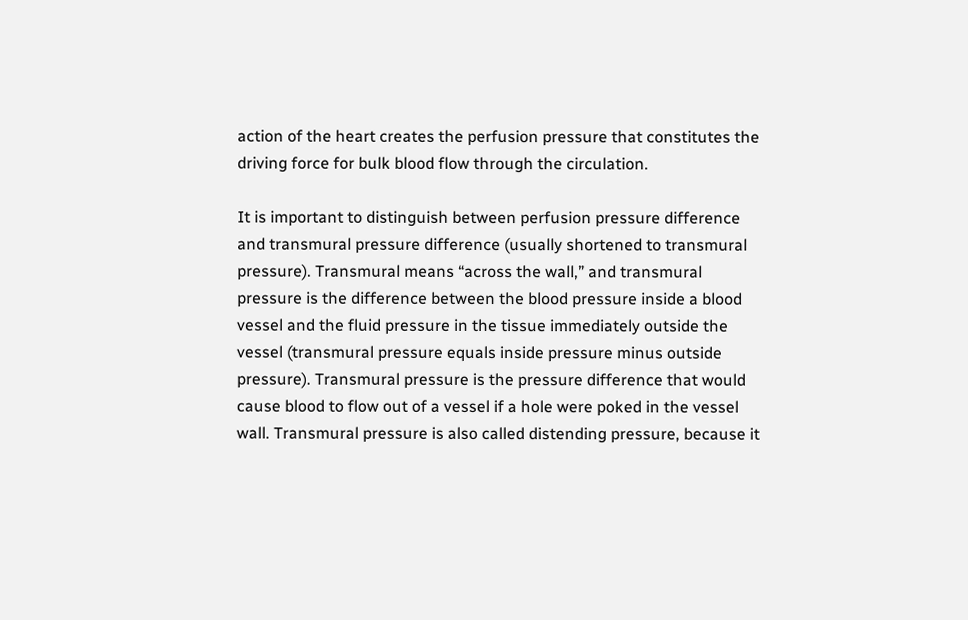action of the heart creates the perfusion pressure that constitutes the driving force for bulk blood flow through the circulation.

It is important to distinguish between perfusion pressure difference and transmural pressure difference (usually shortened to transmural pressure). Transmural means “across the wall,” and transmural pressure is the difference between the blood pressure inside a blood vessel and the fluid pressure in the tissue immediately outside the vessel (transmural pressure equals inside pressure minus outside pressure). Transmural pressure is the pressure difference that would cause blood to flow out of a vessel if a hole were poked in the vessel wall. Transmural pressure is also called distending pressure, because it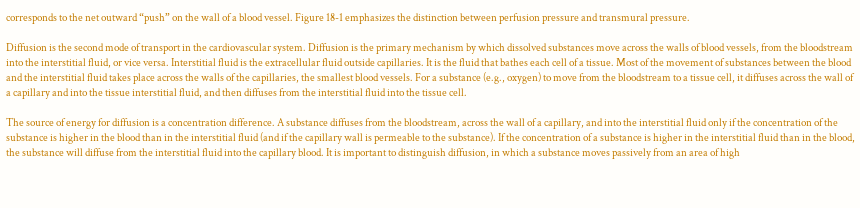corresponds to the net outward “push” on the wall of a blood vessel. Figure 18-1 emphasizes the distinction between perfusion pressure and transmural pressure.

Diffusion is the second mode of transport in the cardiovascular system. Diffusion is the primary mechanism by which dissolved substances move across the walls of blood vessels, from the bloodstream into the interstitial fluid, or vice versa. Interstitial fluid is the extracellular fluid outside capillaries. It is the fluid that bathes each cell of a tissue. Most of the movement of substances between the blood and the interstitial fluid takes place across the walls of the capillaries, the smallest blood vessels. For a substance (e.g., oxygen) to move from the bloodstream to a tissue cell, it diffuses across the wall of a capillary and into the tissue interstitial fluid, and then diffuses from the interstitial fluid into the tissue cell.

The source of energy for diffusion is a concentration difference. A substance diffuses from the bloodstream, across the wall of a capillary, and into the interstitial fluid only if the concentration of the substance is higher in the blood than in the interstitial fluid (and if the capillary wall is permeable to the substance). If the concentration of a substance is higher in the interstitial fluid than in the blood, the substance will diffuse from the interstitial fluid into the capillary blood. It is important to distinguish diffusion, in which a substance moves passively from an area of high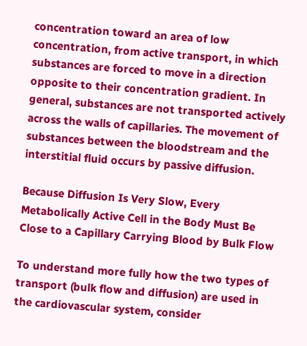concentration toward an area of low concentration, from active transport, in which substances are forced to move in a direction opposite to their concentration gradient. In general, substances are not transported actively across the walls of capillaries. The movement of substances between the bloodstream and the interstitial fluid occurs by passive diffusion.

Because Diffusion Is Very Slow, Every Metabolically Active Cell in the Body Must Be Close to a Capillary Carrying Blood by Bulk Flow

To understand more fully how the two types of transport (bulk flow and diffusion) are used in the cardiovascular system, consider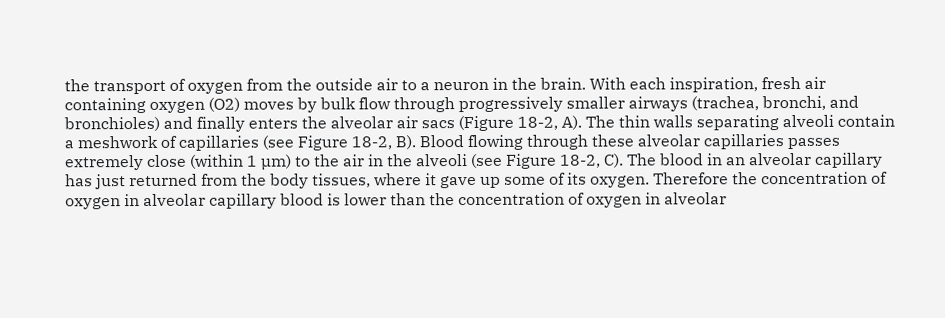the transport of oxygen from the outside air to a neuron in the brain. With each inspiration, fresh air containing oxygen (O2) moves by bulk flow through progressively smaller airways (trachea, bronchi, and bronchioles) and finally enters the alveolar air sacs (Figure 18-2, A). The thin walls separating alveoli contain a meshwork of capillaries (see Figure 18-2, B). Blood flowing through these alveolar capillaries passes extremely close (within 1 µm) to the air in the alveoli (see Figure 18-2, C). The blood in an alveolar capillary has just returned from the body tissues, where it gave up some of its oxygen. Therefore the concentration of oxygen in alveolar capillary blood is lower than the concentration of oxygen in alveolar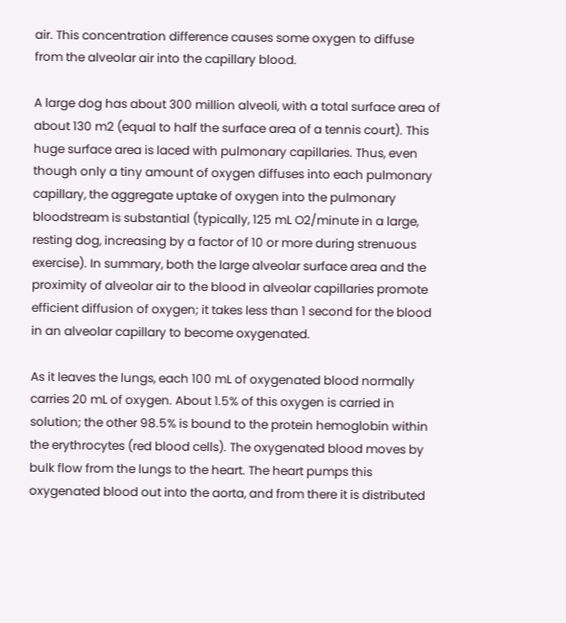air. This concentration difference causes some oxygen to diffuse from the alveolar air into the capillary blood.

A large dog has about 300 million alveoli, with a total surface area of about 130 m2 (equal to half the surface area of a tennis court). This huge surface area is laced with pulmonary capillaries. Thus, even though only a tiny amount of oxygen diffuses into each pulmonary capillary, the aggregate uptake of oxygen into the pulmonary bloodstream is substantial (typically, 125 mL O2/minute in a large, resting dog, increasing by a factor of 10 or more during strenuous exercise). In summary, both the large alveolar surface area and the proximity of alveolar air to the blood in alveolar capillaries promote efficient diffusion of oxygen; it takes less than 1 second for the blood in an alveolar capillary to become oxygenated.

As it leaves the lungs, each 100 mL of oxygenated blood normally carries 20 mL of oxygen. About 1.5% of this oxygen is carried in solution; the other 98.5% is bound to the protein hemoglobin within the erythrocytes (red blood cells). The oxygenated blood moves by bulk flow from the lungs to the heart. The heart pumps this oxygenated blood out into the aorta, and from there it is distributed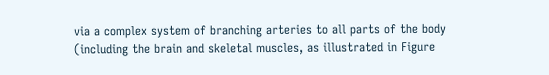via a complex system of branching arteries to all parts of the body (including the brain and skeletal muscles, as illustrated in Figure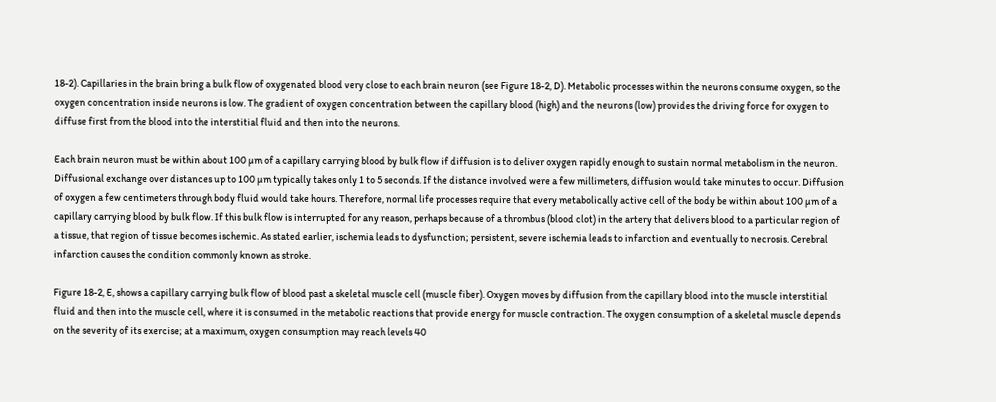18-2). Capillaries in the brain bring a bulk flow of oxygenated blood very close to each brain neuron (see Figure 18-2, D). Metabolic processes within the neurons consume oxygen, so the oxygen concentration inside neurons is low. The gradient of oxygen concentration between the capillary blood (high) and the neurons (low) provides the driving force for oxygen to diffuse first from the blood into the interstitial fluid and then into the neurons.

Each brain neuron must be within about 100 µm of a capillary carrying blood by bulk flow if diffusion is to deliver oxygen rapidly enough to sustain normal metabolism in the neuron. Diffusional exchange over distances up to 100 µm typically takes only 1 to 5 seconds. If the distance involved were a few millimeters, diffusion would take minutes to occur. Diffusion of oxygen a few centimeters through body fluid would take hours. Therefore, normal life processes require that every metabolically active cell of the body be within about 100 µm of a capillary carrying blood by bulk flow. If this bulk flow is interrupted for any reason, perhaps because of a thrombus (blood clot) in the artery that delivers blood to a particular region of a tissue, that region of tissue becomes ischemic. As stated earlier, ischemia leads to dysfunction; persistent, severe ischemia leads to infarction and eventually to necrosis. Cerebral infarction causes the condition commonly known as stroke.

Figure 18-2, E, shows a capillary carrying bulk flow of blood past a skeletal muscle cell (muscle fiber). Oxygen moves by diffusion from the capillary blood into the muscle interstitial fluid and then into the muscle cell, where it is consumed in the metabolic reactions that provide energy for muscle contraction. The oxygen consumption of a skeletal muscle depends on the severity of its exercise; at a maximum, oxygen consumption may reach levels 40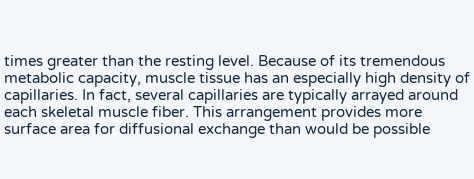times greater than the resting level. Because of its tremendous metabolic capacity, muscle tissue has an especially high density of capillaries. In fact, several capillaries are typically arrayed around each skeletal muscle fiber. This arrangement provides more surface area for diffusional exchange than would be possible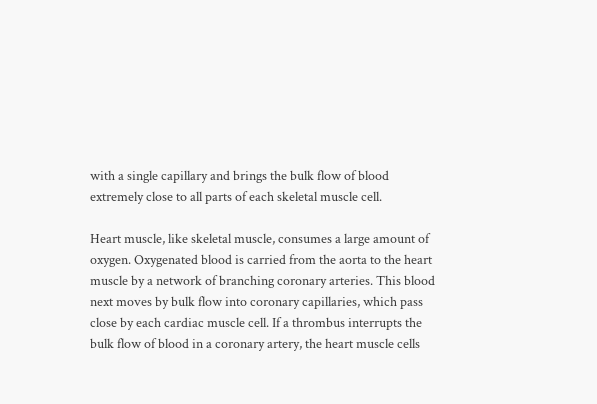with a single capillary and brings the bulk flow of blood extremely close to all parts of each skeletal muscle cell.

Heart muscle, like skeletal muscle, consumes a large amount of oxygen. Oxygenated blood is carried from the aorta to the heart muscle by a network of branching coronary arteries. This blood next moves by bulk flow into coronary capillaries, which pass close by each cardiac muscle cell. If a thrombus interrupts the bulk flow of blood in a coronary artery, the heart muscle cells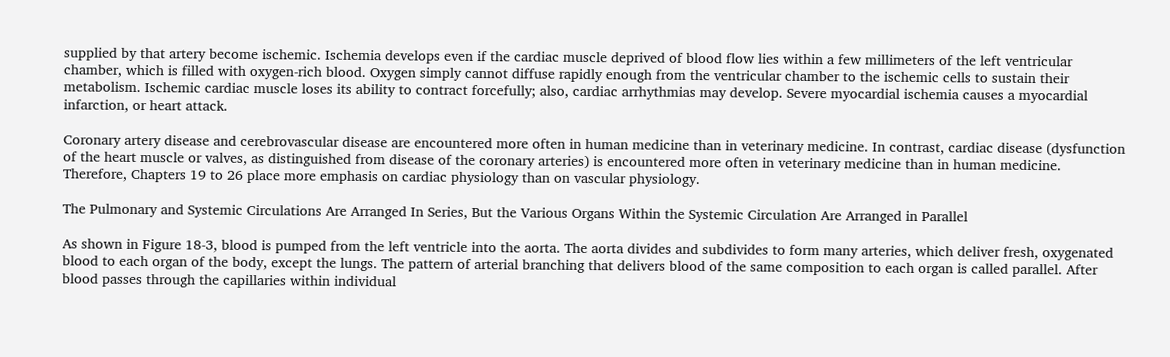supplied by that artery become ischemic. Ischemia develops even if the cardiac muscle deprived of blood flow lies within a few millimeters of the left ventricular chamber, which is filled with oxygen-rich blood. Oxygen simply cannot diffuse rapidly enough from the ventricular chamber to the ischemic cells to sustain their metabolism. Ischemic cardiac muscle loses its ability to contract forcefully; also, cardiac arrhythmias may develop. Severe myocardial ischemia causes a myocardial infarction, or heart attack.

Coronary artery disease and cerebrovascular disease are encountered more often in human medicine than in veterinary medicine. In contrast, cardiac disease (dysfunction of the heart muscle or valves, as distinguished from disease of the coronary arteries) is encountered more often in veterinary medicine than in human medicine. Therefore, Chapters 19 to 26 place more emphasis on cardiac physiology than on vascular physiology.

The Pulmonary and Systemic Circulations Are Arranged In Series, But the Various Organs Within the Systemic Circulation Are Arranged in Parallel

As shown in Figure 18-3, blood is pumped from the left ventricle into the aorta. The aorta divides and subdivides to form many arteries, which deliver fresh, oxygenated blood to each organ of the body, except the lungs. The pattern of arterial branching that delivers blood of the same composition to each organ is called parallel. After blood passes through the capillaries within individual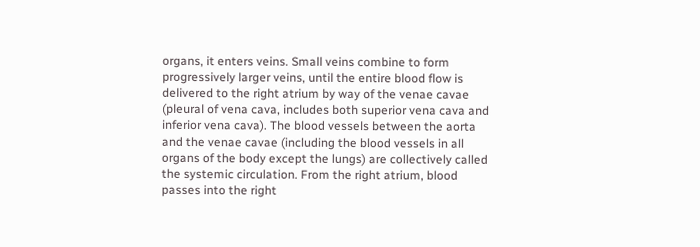organs, it enters veins. Small veins combine to form progressively larger veins, until the entire blood flow is delivered to the right atrium by way of the venae cavae (pleural of vena cava, includes both superior vena cava and inferior vena cava). The blood vessels between the aorta and the venae cavae (including the blood vessels in all organs of the body except the lungs) are collectively called the systemic circulation. From the right atrium, blood passes into the right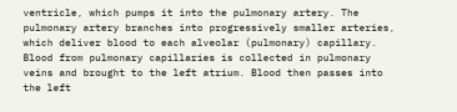ventricle, which pumps it into the pulmonary artery. The pulmonary artery branches into progressively smaller arteries, which deliver blood to each alveolar (pulmonary) capillary. Blood from pulmonary capillaries is collected in pulmonary veins and brought to the left atrium. Blood then passes into the left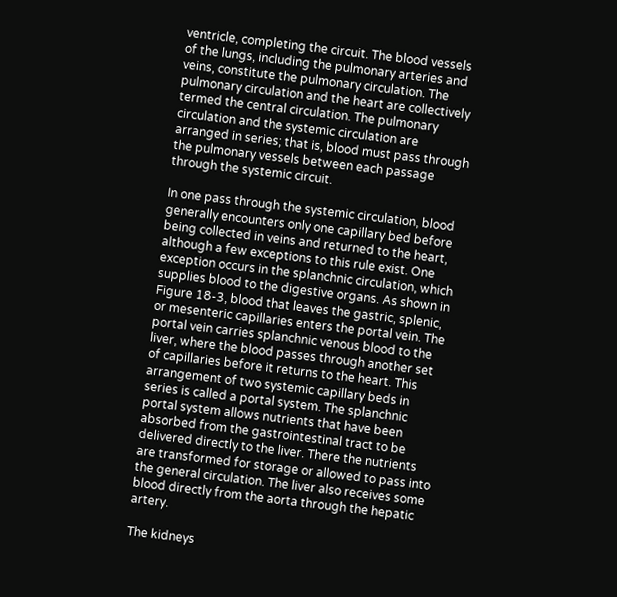ventricle, completing the circuit. The blood vessels of the lungs, including the pulmonary arteries and veins, constitute the pulmonary circulation. The pulmonary circulation and the heart are collectively termed the central circulation. The pulmonary circulation and the systemic circulation are arranged in series; that is, blood must pass through the pulmonary vessels between each passage through the systemic circuit.

In one pass through the systemic circulation, blood generally encounters only one capillary bed before being collected in veins and returned to the heart, although a few exceptions to this rule exist. One exception occurs in the splanchnic circulation, which supplies blood to the digestive organs. As shown in Figure 18-3, blood that leaves the gastric, splenic, or mesenteric capillaries enters the portal vein. The portal vein carries splanchnic venous blood to the liver, where the blood passes through another set of capillaries before it returns to the heart. This arrangement of two systemic capillary beds in series is called a portal system. The splanchnic portal system allows nutrients that have been absorbed from the gastrointestinal tract to be delivered directly to the liver. There the nutrients are transformed for storage or allowed to pass into the general circulation. The liver also receives some blood directly from the aorta through the hepatic artery.

The kidneys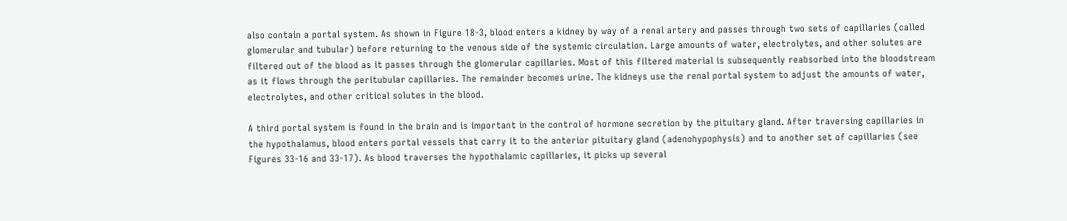also contain a portal system. As shown in Figure 18-3, blood enters a kidney by way of a renal artery and passes through two sets of capillaries (called glomerular and tubular) before returning to the venous side of the systemic circulation. Large amounts of water, electrolytes, and other solutes are filtered out of the blood as it passes through the glomerular capillaries. Most of this filtered material is subsequently reabsorbed into the bloodstream as it flows through the peritubular capillaries. The remainder becomes urine. The kidneys use the renal portal system to adjust the amounts of water, electrolytes, and other critical solutes in the blood.

A third portal system is found in the brain and is important in the control of hormone secretion by the pituitary gland. After traversing capillaries in the hypothalamus, blood enters portal vessels that carry it to the anterior pituitary gland (adenohypophysis) and to another set of capillaries (see Figures 33-16 and 33-17). As blood traverses the hypothalamic capillaries, it picks up several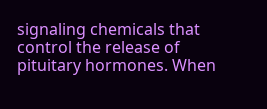signaling chemicals that control the release of pituitary hormones. When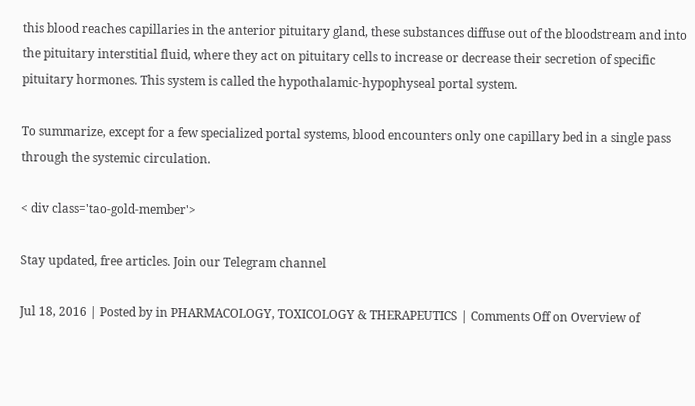this blood reaches capillaries in the anterior pituitary gland, these substances diffuse out of the bloodstream and into the pituitary interstitial fluid, where they act on pituitary cells to increase or decrease their secretion of specific pituitary hormones. This system is called the hypothalamic-hypophyseal portal system.

To summarize, except for a few specialized portal systems, blood encounters only one capillary bed in a single pass through the systemic circulation.

< div class='tao-gold-member'>

Stay updated, free articles. Join our Telegram channel

Jul 18, 2016 | Posted by in PHARMACOLOGY, TOXICOLOGY & THERAPEUTICS | Comments Off on Overview of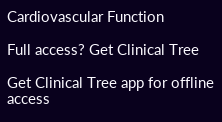Cardiovascular Function

Full access? Get Clinical Tree

Get Clinical Tree app for offline access